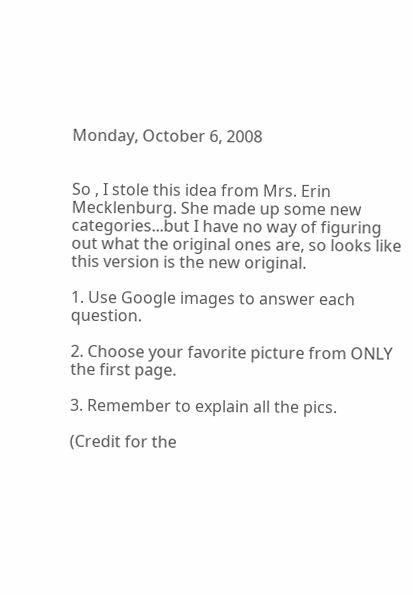Monday, October 6, 2008


So , I stole this idea from Mrs. Erin Mecklenburg. She made up some new categories...but I have no way of figuring out what the original ones are, so looks like this version is the new original.

1. Use Google images to answer each question.

2. Choose your favorite picture from ONLY the first page.

3. Remember to explain all the pics.

(Credit for the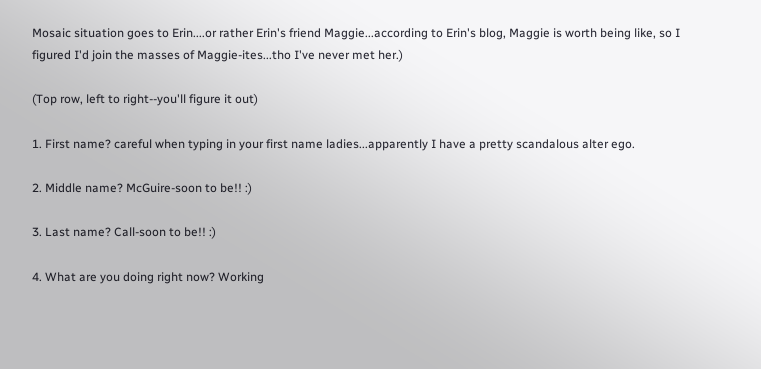Mosaic situation goes to Erin....or rather Erin's friend Maggie...according to Erin's blog, Maggie is worth being like, so I figured I'd join the masses of Maggie-ites...tho I've never met her.)

(Top row, left to right--you'll figure it out)

1. First name? careful when typing in your first name ladies...apparently I have a pretty scandalous alter ego.

2. Middle name? McGuire-soon to be!! :)

3. Last name? Call-soon to be!! :)

4. What are you doing right now? Working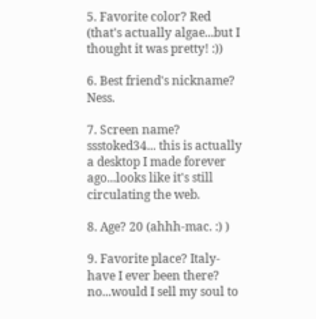5. Favorite color? Red (that's actually algae...but I thought it was pretty! :))

6. Best friend's nickname? Ness.

7. Screen name? ssstoked34... this is actually a desktop I made forever ago...looks like it's still circulating the web.

8. Age? 20 (ahhh-mac. :) )

9. Favorite place? Italy-have I ever been there? no...would I sell my soul to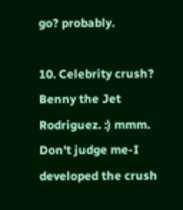go? probably.

10. Celebrity crush? Benny the Jet Rodriguez. :) mmm. Don't judge me-I developed the crush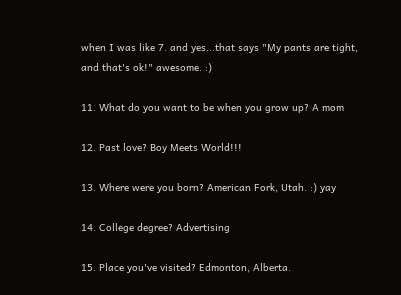when I was like 7. and yes...that says "My pants are tight, and that's ok!" awesome. :)

11. What do you want to be when you grow up? A mom

12. Past love? Boy Meets World!!!

13. Where were you born? American Fork, Utah. :) yay

14. College degree? Advertising

15. Place you've visited? Edmonton, Alberta.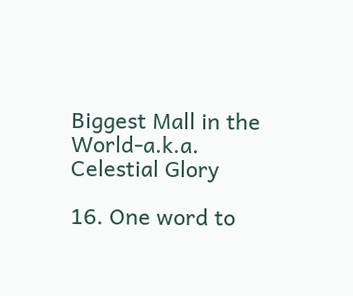Biggest Mall in the World-a.k.a. Celestial Glory

16. One word to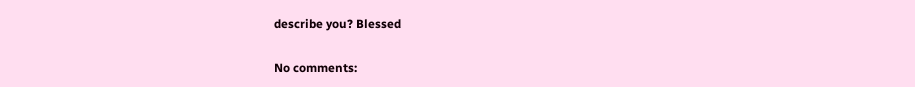describe you? Blessed

No comments: